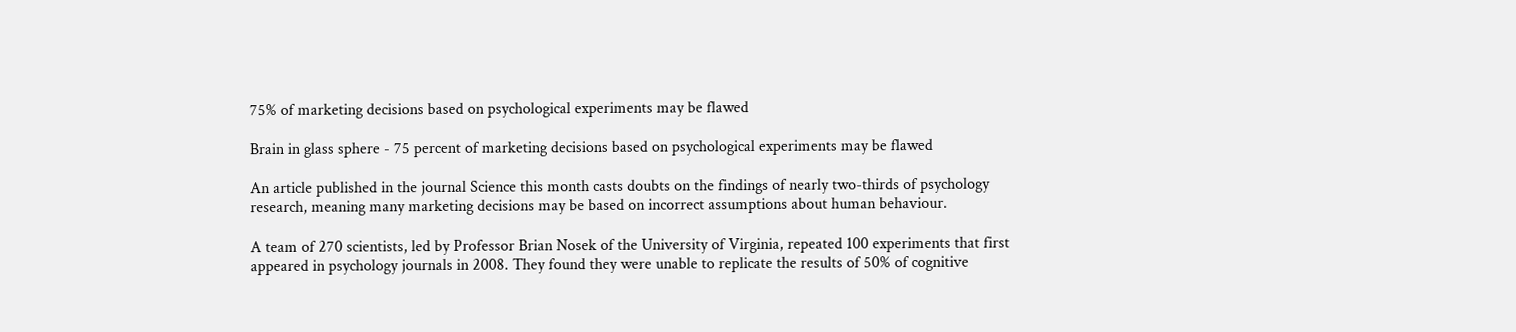75% of marketing decisions based on psychological experiments may be flawed

Brain in glass sphere - 75 percent of marketing decisions based on psychological experiments may be flawed

An article published in the journal Science this month casts doubts on the findings of nearly two-thirds of psychology research, meaning many marketing decisions may be based on incorrect assumptions about human behaviour.

A team of 270 scientists, led by Professor Brian Nosek of the University of Virginia, repeated 100 experiments that first appeared in psychology journals in 2008. They found they were unable to replicate the results of 50% of cognitive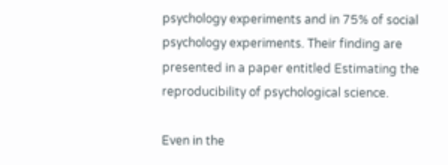psychology experiments and in 75% of social psychology experiments. Their finding are presented in a paper entitled Estimating the reproducibility of psychological science.

Even in the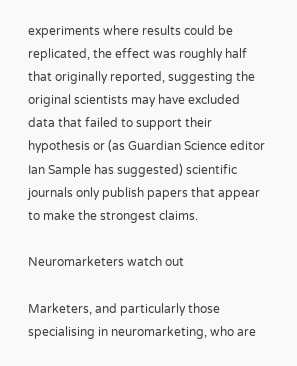experiments where results could be replicated, the effect was roughly half that originally reported, suggesting the original scientists may have excluded data that failed to support their hypothesis or (as Guardian Science editor Ian Sample has suggested) scientific journals only publish papers that appear to make the strongest claims.

Neuromarketers watch out

Marketers, and particularly those specialising in neuromarketing, who are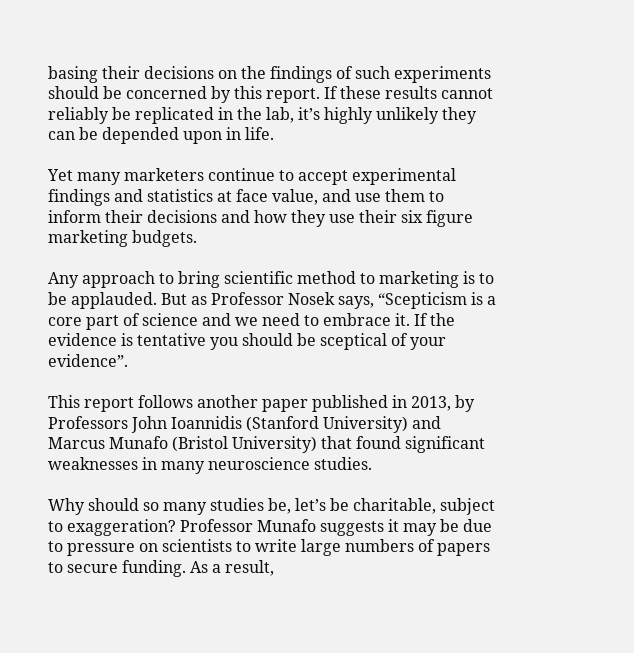basing their decisions on the findings of such experiments should be concerned by this report. If these results cannot reliably be replicated in the lab, it’s highly unlikely they can be depended upon in life.

Yet many marketers continue to accept experimental findings and statistics at face value, and use them to inform their decisions and how they use their six figure marketing budgets.

Any approach to bring scientific method to marketing is to be applauded. But as Professor Nosek says, “Scepticism is a core part of science and we need to embrace it. If the evidence is tentative you should be sceptical of your evidence”.

This report follows another paper published in 2013, by Professors John Ioannidis (Stanford University) and Marcus Munafo (Bristol University) that found significant weaknesses in many neuroscience studies.

Why should so many studies be, let’s be charitable, subject to exaggeration? Professor Munafo suggests it may be due to pressure on scientists to write large numbers of papers to secure funding. As a result,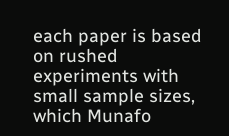each paper is based on rushed experiments with small sample sizes, which Munafo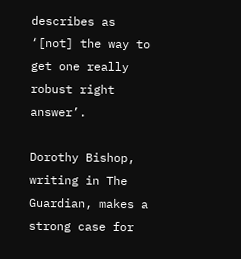describes as ‘[not] the way to get one really robust right answer’.

Dorothy Bishop, writing in The Guardian, makes a strong case for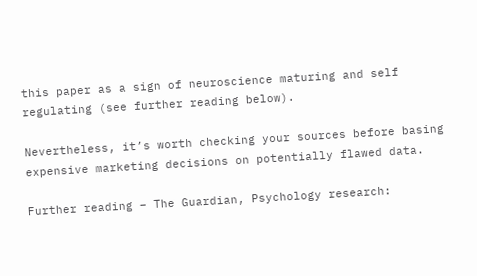this paper as a sign of neuroscience maturing and self regulating (see further reading below).

Nevertheless, it’s worth checking your sources before basing expensive marketing decisions on potentially flawed data.

Further reading – The Guardian, Psychology research: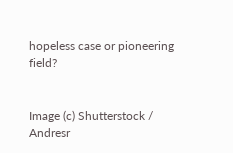hopeless case or pioneering field?


Image (c) Shutterstock / Andresr